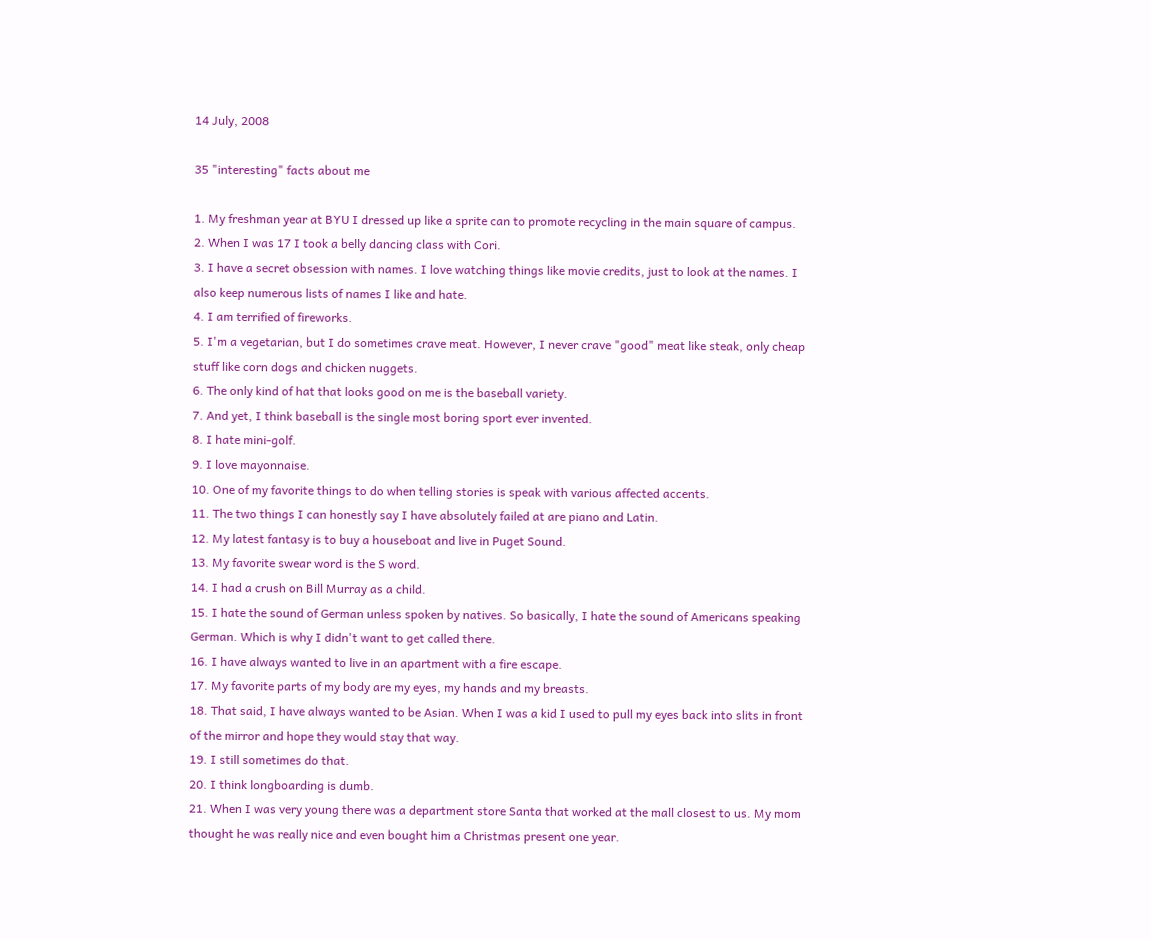14 July, 2008

35 "interesting" facts about me

1. My freshman year at BYU I dressed up like a sprite can to promote recycling in the main square of campus.
2. When I was 17 I took a belly dancing class with Cori.
3. I have a secret obsession with names. I love watching things like movie credits, just to look at the names. I also keep numerous lists of names I like and hate.
4. I am terrified of fireworks.
5. I'm a vegetarian, but I do sometimes crave meat. However, I never crave "good" meat like steak, only cheap stuff like corn dogs and chicken nuggets.
6. The only kind of hat that looks good on me is the baseball variety.
7. And yet, I think baseball is the single most boring sport ever invented.
8. I hate mini-golf.
9. I love mayonnaise.
10. One of my favorite things to do when telling stories is speak with various affected accents.
11. The two things I can honestly say I have absolutely failed at are piano and Latin.
12. My latest fantasy is to buy a houseboat and live in Puget Sound.
13. My favorite swear word is the S word.
14. I had a crush on Bill Murray as a child.
15. I hate the sound of German unless spoken by natives. So basically, I hate the sound of Americans speaking German. Which is why I didn't want to get called there.
16. I have always wanted to live in an apartment with a fire escape.
17. My favorite parts of my body are my eyes, my hands and my breasts.
18. That said, I have always wanted to be Asian. When I was a kid I used to pull my eyes back into slits in front of the mirror and hope they would stay that way.
19. I still sometimes do that.
20. I think longboarding is dumb.
21. When I was very young there was a department store Santa that worked at the mall closest to us. My mom thought he was really nice and even bought him a Christmas present one year.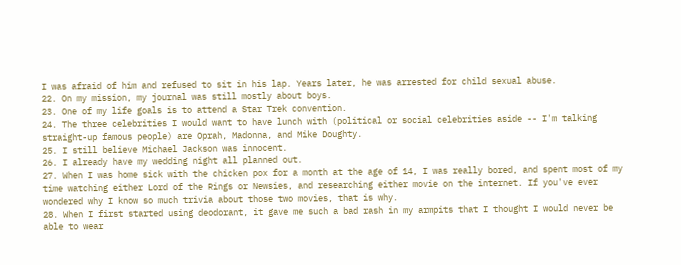I was afraid of him and refused to sit in his lap. Years later, he was arrested for child sexual abuse.
22. On my mission, my journal was still mostly about boys.
23. One of my life goals is to attend a Star Trek convention.
24. The three celebrities I would want to have lunch with (political or social celebrities aside -- I'm talking straight-up famous people) are Oprah, Madonna, and Mike Doughty.
25. I still believe Michael Jackson was innocent.
26. I already have my wedding night all planned out.
27. When I was home sick with the chicken pox for a month at the age of 14, I was really bored, and spent most of my time watching either Lord of the Rings or Newsies, and researching either movie on the internet. If you've ever wondered why I know so much trivia about those two movies, that is why.
28. When I first started using deodorant, it gave me such a bad rash in my armpits that I thought I would never be able to wear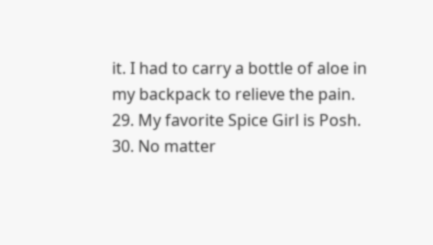it. I had to carry a bottle of aloe in my backpack to relieve the pain.
29. My favorite Spice Girl is Posh.
30. No matter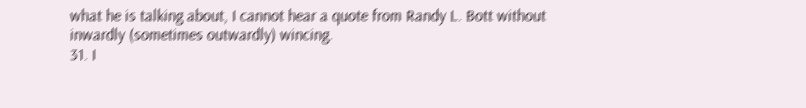what he is talking about, I cannot hear a quote from Randy L. Bott without inwardly (sometimes outwardly) wincing.
31. I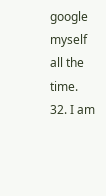google myself all the time.
32. I am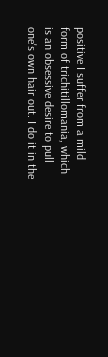positive I suffer from a mild form of trichitillomania, which is an obsessive desire to pull one's own hair out. I do it in the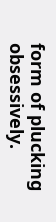form of plucking obsessively.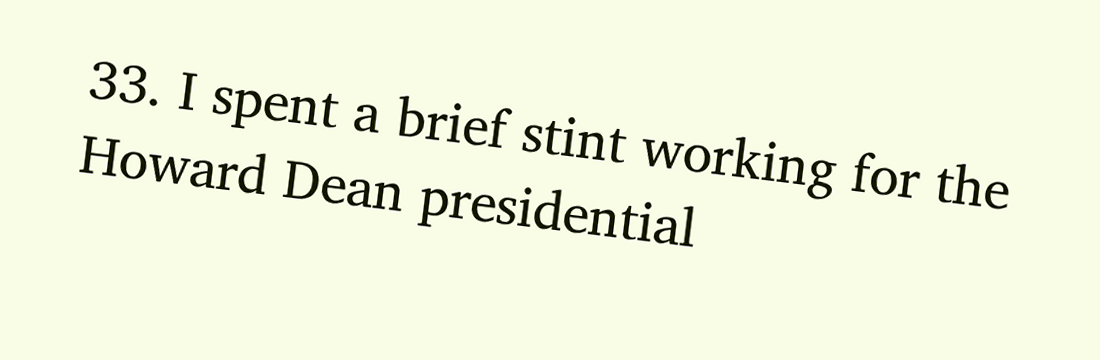33. I spent a brief stint working for the Howard Dean presidential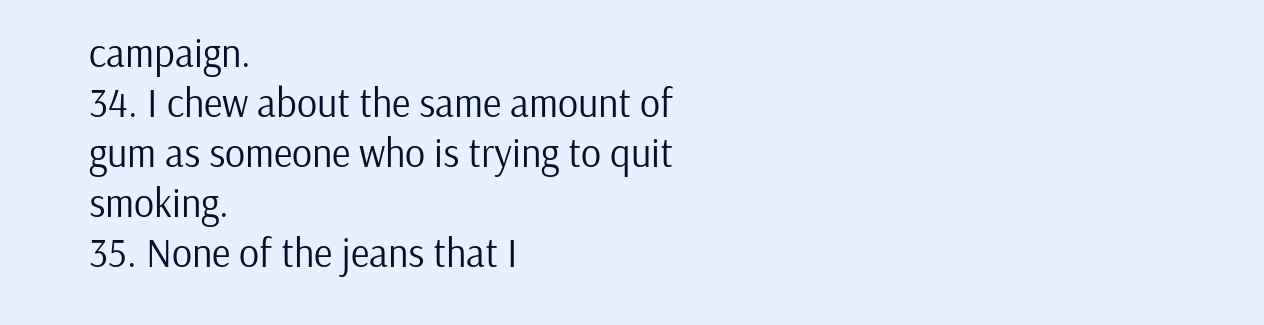campaign.
34. I chew about the same amount of gum as someone who is trying to quit smoking.
35. None of the jeans that I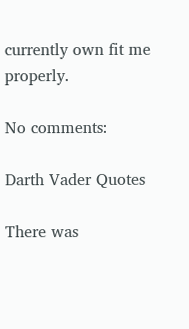currently own fit me properly.

No comments:

Darth Vader Quotes

There was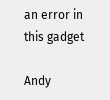an error in this gadget

Andy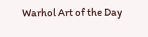Warhol Art of the Day